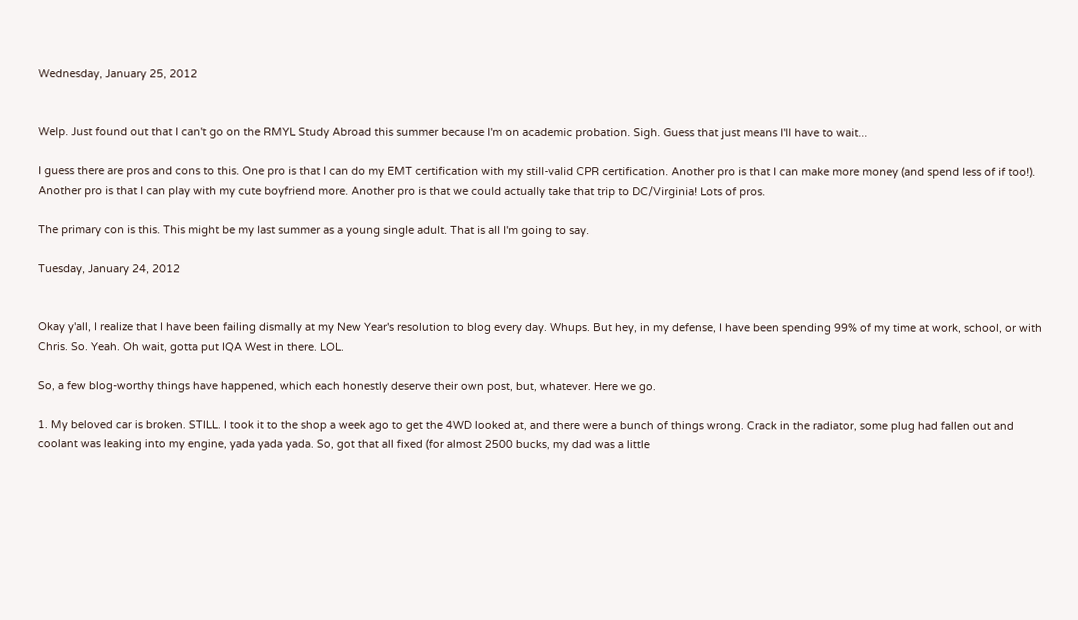Wednesday, January 25, 2012


Welp. Just found out that I can't go on the RMYL Study Abroad this summer because I'm on academic probation. Sigh. Guess that just means I'll have to wait...

I guess there are pros and cons to this. One pro is that I can do my EMT certification with my still-valid CPR certification. Another pro is that I can make more money (and spend less of if too!). Another pro is that I can play with my cute boyfriend more. Another pro is that we could actually take that trip to DC/Virginia! Lots of pros.

The primary con is this. This might be my last summer as a young single adult. That is all I'm going to say.

Tuesday, January 24, 2012


Okay y'all, I realize that I have been failing dismally at my New Year's resolution to blog every day. Whups. But hey, in my defense, I have been spending 99% of my time at work, school, or with Chris. So. Yeah. Oh wait, gotta put IQA West in there. LOL.

So, a few blog-worthy things have happened, which each honestly deserve their own post, but, whatever. Here we go.

1. My beloved car is broken. STILL. I took it to the shop a week ago to get the 4WD looked at, and there were a bunch of things wrong. Crack in the radiator, some plug had fallen out and coolant was leaking into my engine, yada yada yada. So, got that all fixed (for almost 2500 bucks, my dad was a little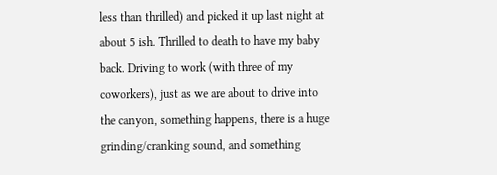less than thrilled) and picked it up last night at about 5 ish. Thrilled to death to have my baby back. Driving to work (with three of my coworkers), just as we are about to drive into the canyon, something happens, there is a huge grinding/cranking sound, and something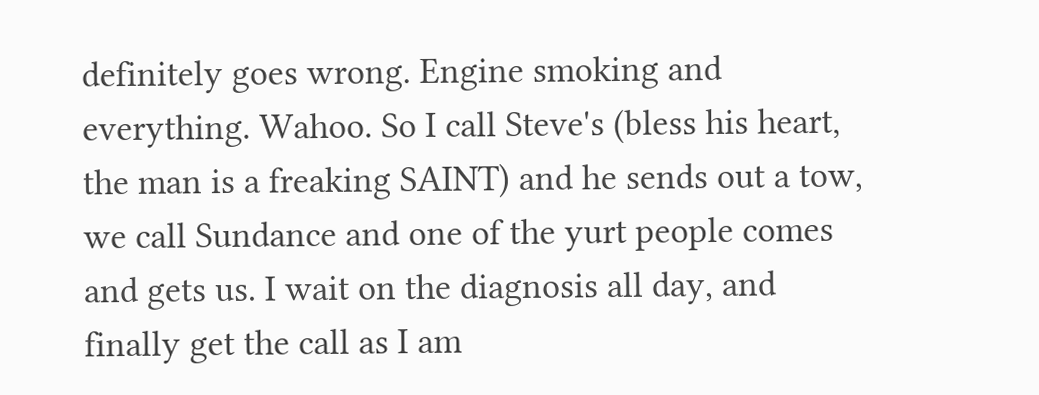definitely goes wrong. Engine smoking and everything. Wahoo. So I call Steve's (bless his heart, the man is a freaking SAINT) and he sends out a tow, we call Sundance and one of the yurt people comes and gets us. I wait on the diagnosis all day, and finally get the call as I am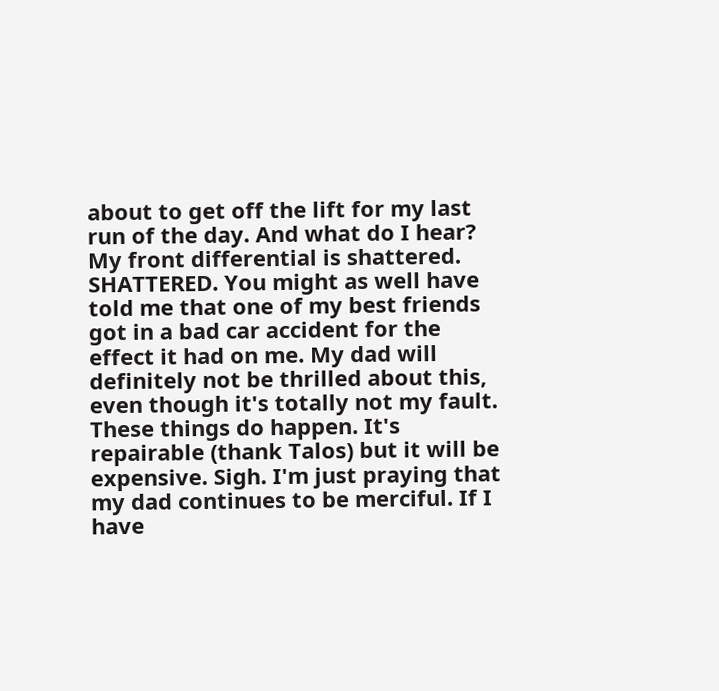about to get off the lift for my last run of the day. And what do I hear? My front differential is shattered. SHATTERED. You might as well have told me that one of my best friends got in a bad car accident for the effect it had on me. My dad will definitely not be thrilled about this, even though it's totally not my fault. These things do happen. It's repairable (thank Talos) but it will be expensive. Sigh. I'm just praying that my dad continues to be merciful. If I have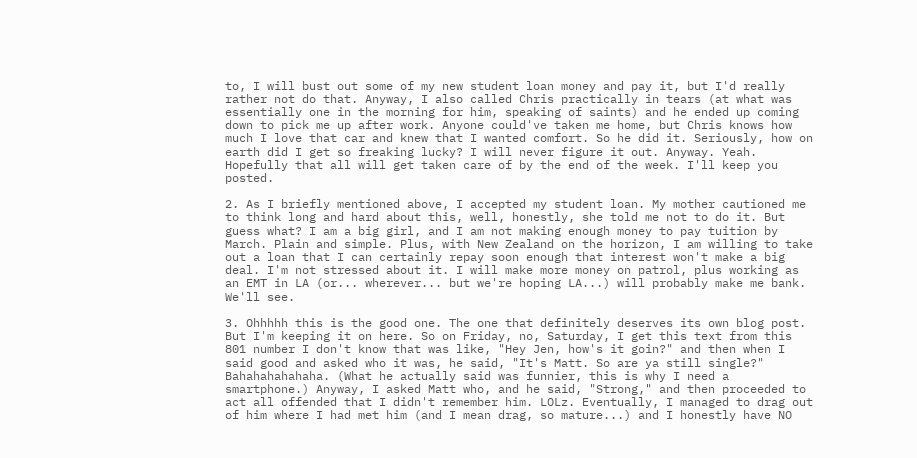to, I will bust out some of my new student loan money and pay it, but I'd really rather not do that. Anyway, I also called Chris practically in tears (at what was essentially one in the morning for him, speaking of saints) and he ended up coming down to pick me up after work. Anyone could've taken me home, but Chris knows how much I love that car and knew that I wanted comfort. So he did it. Seriously, how on earth did I get so freaking lucky? I will never figure it out. Anyway. Yeah. Hopefully that all will get taken care of by the end of the week. I'll keep you posted.

2. As I briefly mentioned above, I accepted my student loan. My mother cautioned me to think long and hard about this, well, honestly, she told me not to do it. But guess what? I am a big girl, and I am not making enough money to pay tuition by March. Plain and simple. Plus, with New Zealand on the horizon, I am willing to take out a loan that I can certainly repay soon enough that interest won't make a big deal. I'm not stressed about it. I will make more money on patrol, plus working as an EMT in LA (or... wherever... but we're hoping LA...) will probably make me bank. We'll see.

3. Ohhhhh this is the good one. The one that definitely deserves its own blog post. But I'm keeping it on here. So on Friday, no, Saturday, I get this text from this 801 number I don't know that was like, "Hey Jen, how's it goin?" and then when I said good and asked who it was, he said, "It's Matt. So are ya still single?" Bahahahahahaha. (What he actually said was funnier, this is why I need a smartphone.) Anyway, I asked Matt who, and he said, "Strong," and then proceeded to act all offended that I didn't remember him. LOLz. Eventually, I managed to drag out of him where I had met him (and I mean drag, so mature...) and I honestly have NO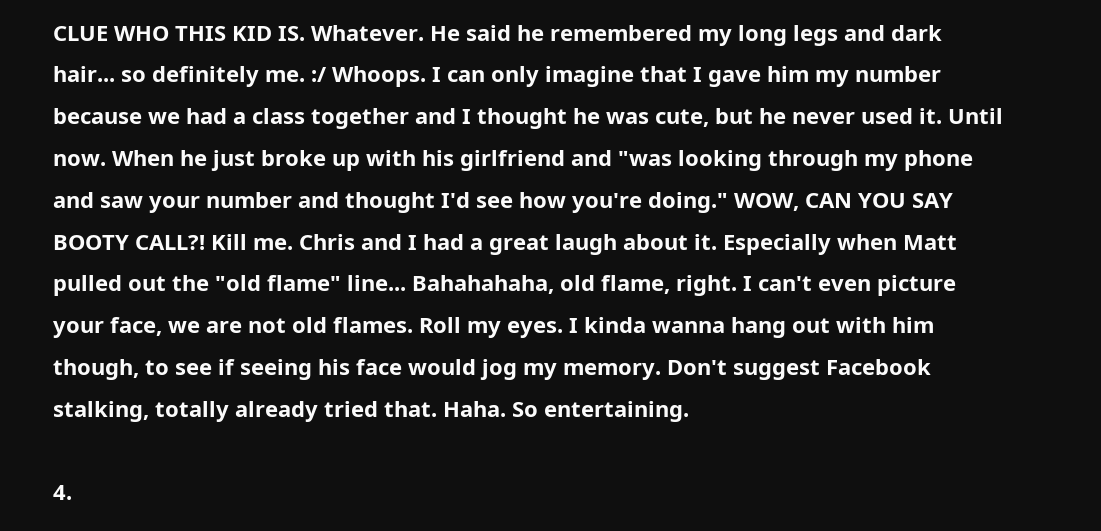CLUE WHO THIS KID IS. Whatever. He said he remembered my long legs and dark hair... so definitely me. :/ Whoops. I can only imagine that I gave him my number because we had a class together and I thought he was cute, but he never used it. Until now. When he just broke up with his girlfriend and "was looking through my phone and saw your number and thought I'd see how you're doing." WOW, CAN YOU SAY BOOTY CALL?! Kill me. Chris and I had a great laugh about it. Especially when Matt pulled out the "old flame" line... Bahahahaha, old flame, right. I can't even picture your face, we are not old flames. Roll my eyes. I kinda wanna hang out with him though, to see if seeing his face would jog my memory. Don't suggest Facebook stalking, totally already tried that. Haha. So entertaining.

4.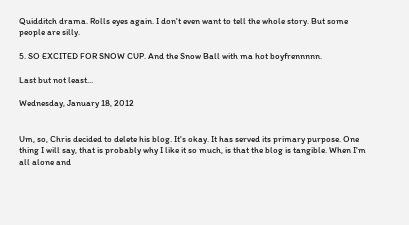Quidditch drama. Rolls eyes again. I don't even want to tell the whole story. But some people are silly.

5. SO EXCITED FOR SNOW CUP. And the Snow Ball with ma hot boyfrennnnn.

Last but not least...

Wednesday, January 18, 2012


Um, so, Chris decided to delete his blog. It's okay. It has served its primary purpose. One thing I will say, that is probably why I like it so much, is that the blog is tangible. When I'm all alone and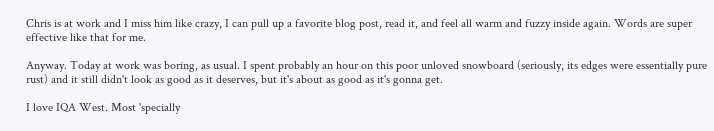Chris is at work and I miss him like crazy, I can pull up a favorite blog post, read it, and feel all warm and fuzzy inside again. Words are super effective like that for me.

Anyway. Today at work was boring, as usual. I spent probably an hour on this poor unloved snowboard (seriously, its edges were essentially pure rust) and it still didn't look as good as it deserves, but it's about as good as it's gonna get.

I love IQA West. Most 'specially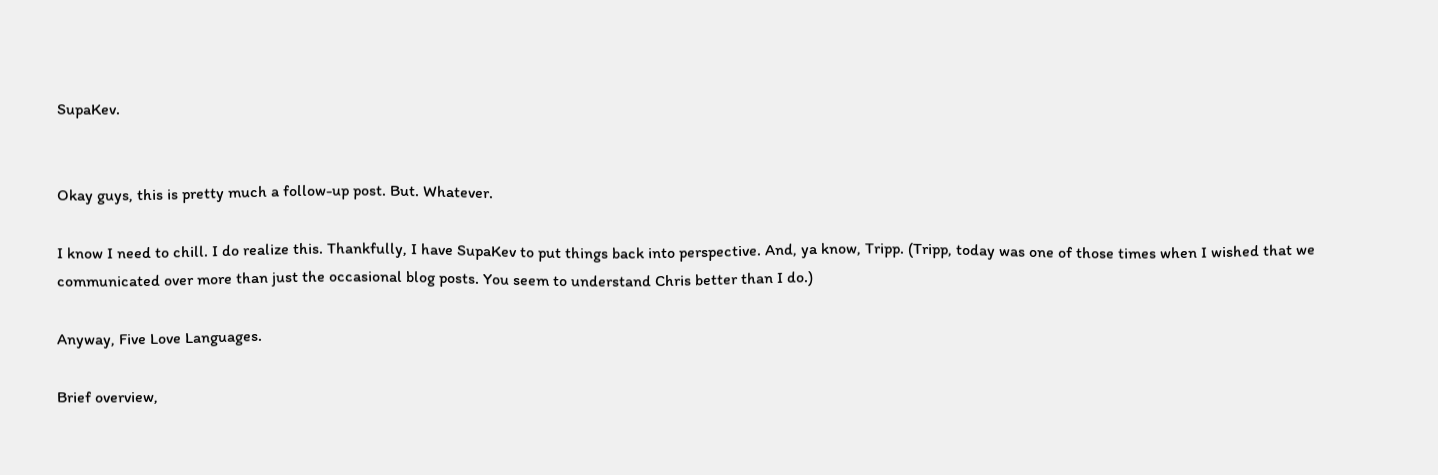SupaKev.


Okay guys, this is pretty much a follow-up post. But. Whatever.

I know I need to chill. I do realize this. Thankfully, I have SupaKev to put things back into perspective. And, ya know, Tripp. (Tripp, today was one of those times when I wished that we communicated over more than just the occasional blog posts. You seem to understand Chris better than I do.)

Anyway, Five Love Languages.

Brief overview,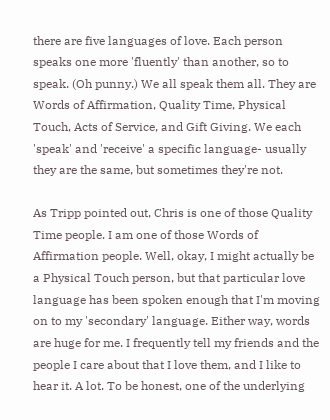there are five languages of love. Each person speaks one more 'fluently' than another, so to speak. (Oh punny.) We all speak them all. They are Words of Affirmation, Quality Time, Physical Touch, Acts of Service, and Gift Giving. We each 'speak' and 'receive' a specific language- usually they are the same, but sometimes they're not.

As Tripp pointed out, Chris is one of those Quality Time people. I am one of those Words of Affirmation people. Well, okay, I might actually be a Physical Touch person, but that particular love language has been spoken enough that I'm moving on to my 'secondary' language. Either way, words are huge for me. I frequently tell my friends and the people I care about that I love them, and I like to hear it. A lot. To be honest, one of the underlying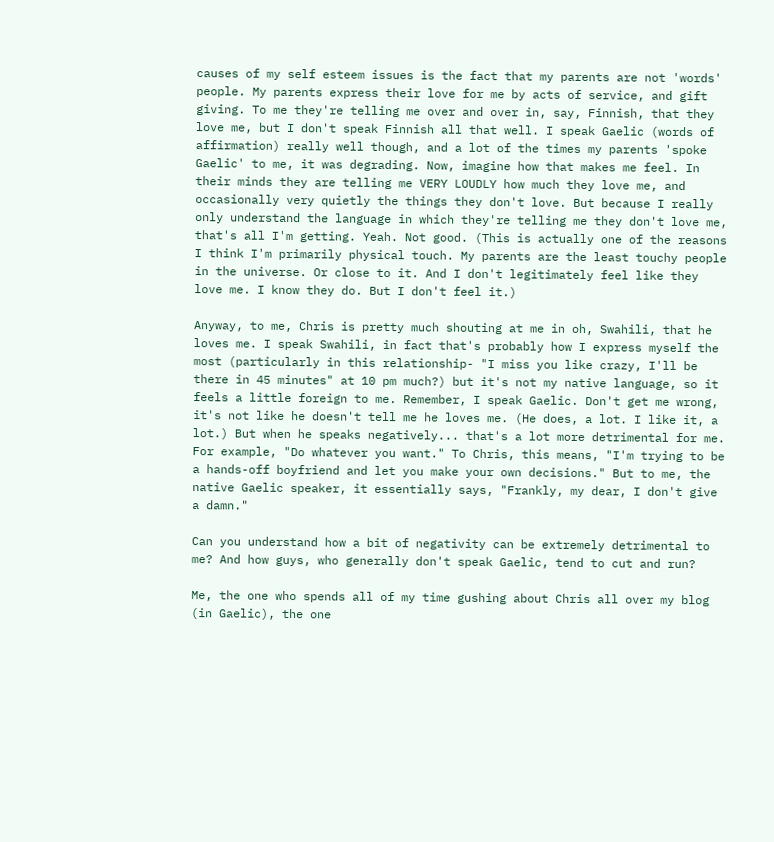causes of my self esteem issues is the fact that my parents are not 'words' people. My parents express their love for me by acts of service, and gift giving. To me they're telling me over and over in, say, Finnish, that they love me, but I don't speak Finnish all that well. I speak Gaelic (words of affirmation) really well though, and a lot of the times my parents 'spoke Gaelic' to me, it was degrading. Now, imagine how that makes me feel. In their minds they are telling me VERY LOUDLY how much they love me, and occasionally very quietly the things they don't love. But because I really only understand the language in which they're telling me they don't love me, that's all I'm getting. Yeah. Not good. (This is actually one of the reasons I think I'm primarily physical touch. My parents are the least touchy people in the universe. Or close to it. And I don't legitimately feel like they love me. I know they do. But I don't feel it.)

Anyway, to me, Chris is pretty much shouting at me in oh, Swahili, that he loves me. I speak Swahili, in fact that's probably how I express myself the most (particularly in this relationship- "I miss you like crazy, I'll be there in 45 minutes" at 10 pm much?) but it's not my native language, so it feels a little foreign to me. Remember, I speak Gaelic. Don't get me wrong, it's not like he doesn't tell me he loves me. (He does, a lot. I like it, a lot.) But when he speaks negatively... that's a lot more detrimental for me. For example, "Do whatever you want." To Chris, this means, "I'm trying to be a hands-off boyfriend and let you make your own decisions." But to me, the native Gaelic speaker, it essentially says, "Frankly, my dear, I don't give a damn."

Can you understand how a bit of negativity can be extremely detrimental to me? And how guys, who generally don't speak Gaelic, tend to cut and run?

Me, the one who spends all of my time gushing about Chris all over my blog (in Gaelic), the one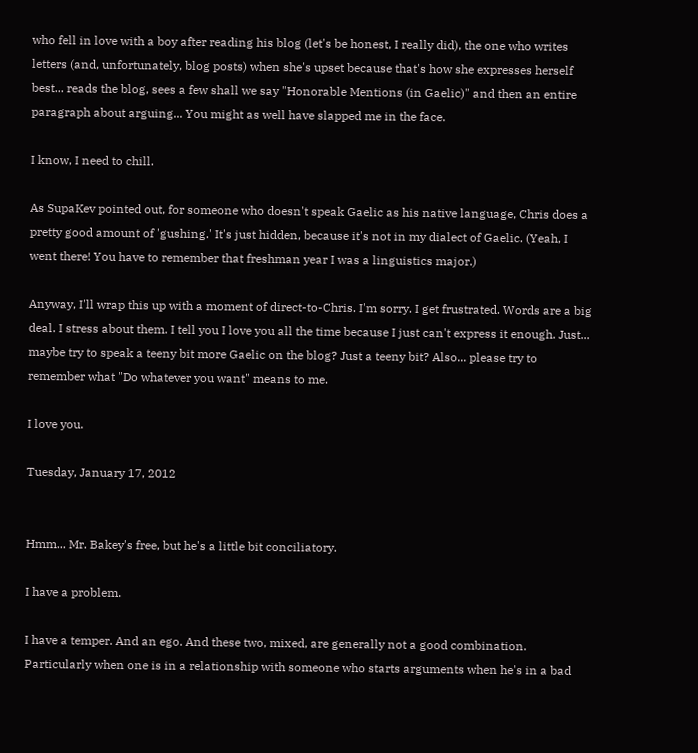who fell in love with a boy after reading his blog (let's be honest, I really did), the one who writes letters (and, unfortunately, blog posts) when she's upset because that's how she expresses herself best... reads the blog, sees a few shall we say "Honorable Mentions (in Gaelic)" and then an entire paragraph about arguing... You might as well have slapped me in the face.

I know, I need to chill.

As SupaKev pointed out, for someone who doesn't speak Gaelic as his native language, Chris does a pretty good amount of 'gushing.' It's just hidden, because it's not in my dialect of Gaelic. (Yeah, I went there! You have to remember that freshman year I was a linguistics major.)

Anyway, I'll wrap this up with a moment of direct-to-Chris. I'm sorry. I get frustrated. Words are a big deal. I stress about them. I tell you I love you all the time because I just can't express it enough. Just... maybe try to speak a teeny bit more Gaelic on the blog? Just a teeny bit? Also... please try to remember what "Do whatever you want" means to me.

I love you.

Tuesday, January 17, 2012


Hmm... Mr. Bakey's free, but he's a little bit conciliatory.

I have a problem.

I have a temper. And an ego. And these two, mixed, are generally not a good combination. Particularly when one is in a relationship with someone who starts arguments when he's in a bad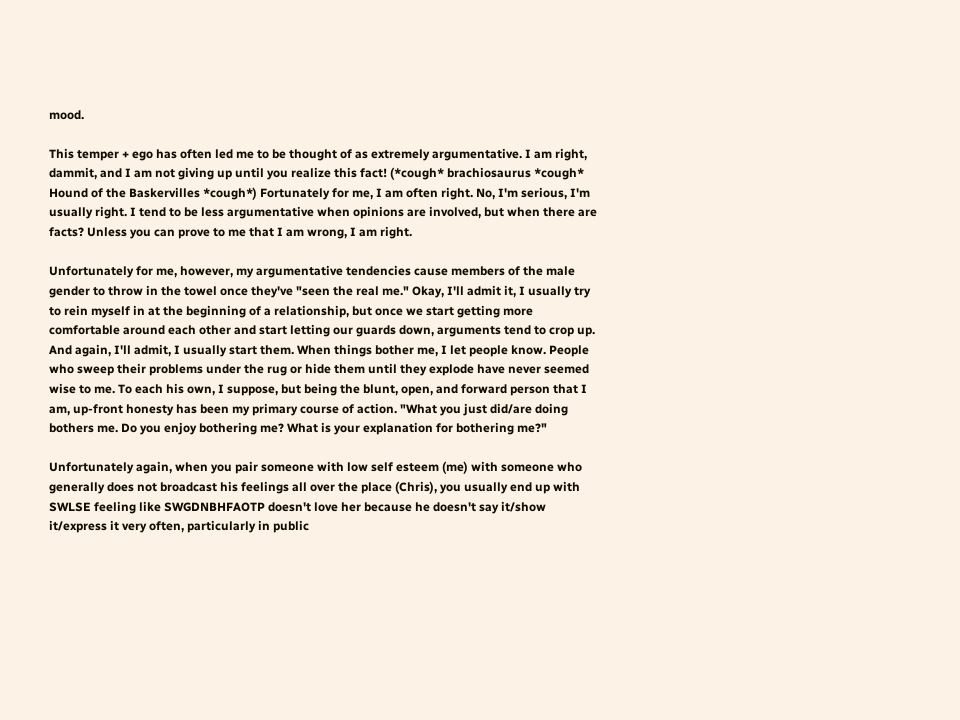mood.

This temper + ego has often led me to be thought of as extremely argumentative. I am right, dammit, and I am not giving up until you realize this fact! (*cough* brachiosaurus *cough* Hound of the Baskervilles *cough*) Fortunately for me, I am often right. No, I'm serious, I'm usually right. I tend to be less argumentative when opinions are involved, but when there are facts? Unless you can prove to me that I am wrong, I am right.

Unfortunately for me, however, my argumentative tendencies cause members of the male gender to throw in the towel once they've "seen the real me." Okay, I'll admit it, I usually try to rein myself in at the beginning of a relationship, but once we start getting more comfortable around each other and start letting our guards down, arguments tend to crop up. And again, I'll admit, I usually start them. When things bother me, I let people know. People who sweep their problems under the rug or hide them until they explode have never seemed wise to me. To each his own, I suppose, but being the blunt, open, and forward person that I am, up-front honesty has been my primary course of action. "What you just did/are doing bothers me. Do you enjoy bothering me? What is your explanation for bothering me?"

Unfortunately again, when you pair someone with low self esteem (me) with someone who generally does not broadcast his feelings all over the place (Chris), you usually end up with SWLSE feeling like SWGDNBHFAOTP doesn't love her because he doesn't say it/show it/express it very often, particularly in public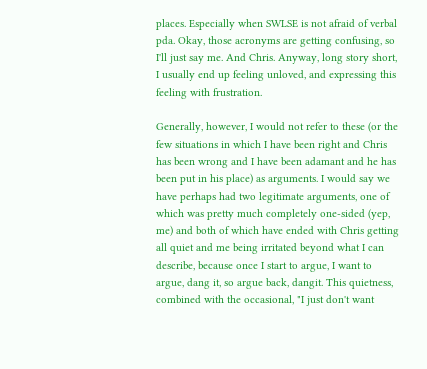places. Especially when SWLSE is not afraid of verbal pda. Okay, those acronyms are getting confusing, so I'll just say me. And Chris. Anyway, long story short, I usually end up feeling unloved, and expressing this feeling with frustration.

Generally, however, I would not refer to these (or the few situations in which I have been right and Chris has been wrong and I have been adamant and he has been put in his place) as arguments. I would say we have perhaps had two legitimate arguments, one of which was pretty much completely one-sided (yep, me) and both of which have ended with Chris getting all quiet and me being irritated beyond what I can describe, because once I start to argue, I want to argue, dang it, so argue back, dangit. This quietness, combined with the occasional, "I just don't want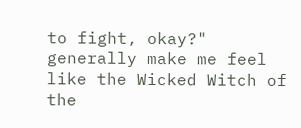to fight, okay?" generally make me feel like the Wicked Witch of the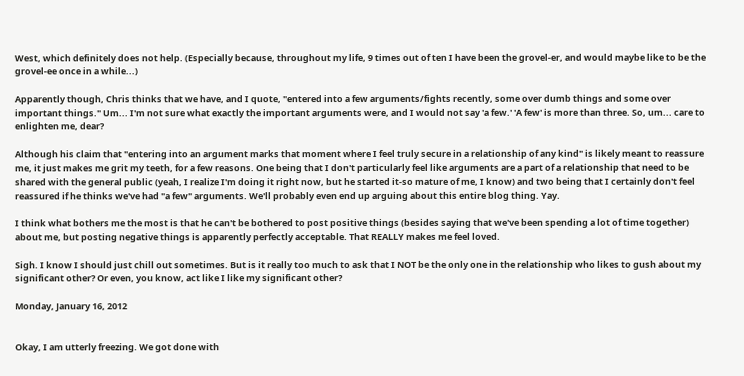West, which definitely does not help. (Especially because, throughout my life, 9 times out of ten I have been the grovel-er, and would maybe like to be the grovel-ee once in a while...)

Apparently though, Chris thinks that we have, and I quote, "entered into a few arguments/fights recently, some over dumb things and some over important things." Um... I'm not sure what exactly the important arguments were, and I would not say 'a few.' 'A few' is more than three. So, um... care to enlighten me, dear?

Although his claim that "entering into an argument marks that moment where I feel truly secure in a relationship of any kind" is likely meant to reassure me, it just makes me grit my teeth, for a few reasons. One being that I don't particularly feel like arguments are a part of a relationship that need to be shared with the general public (yeah, I realize I'm doing it right now, but he started it-so mature of me, I know) and two being that I certainly don't feel reassured if he thinks we've had "a few" arguments. We'll probably even end up arguing about this entire blog thing. Yay.

I think what bothers me the most is that he can't be bothered to post positive things (besides saying that we've been spending a lot of time together) about me, but posting negative things is apparently perfectly acceptable. That REALLY makes me feel loved.

Sigh. I know I should just chill out sometimes. But is it really too much to ask that I NOT be the only one in the relationship who likes to gush about my significant other? Or even, you know, act like I like my significant other?

Monday, January 16, 2012


Okay, I am utterly freezing. We got done with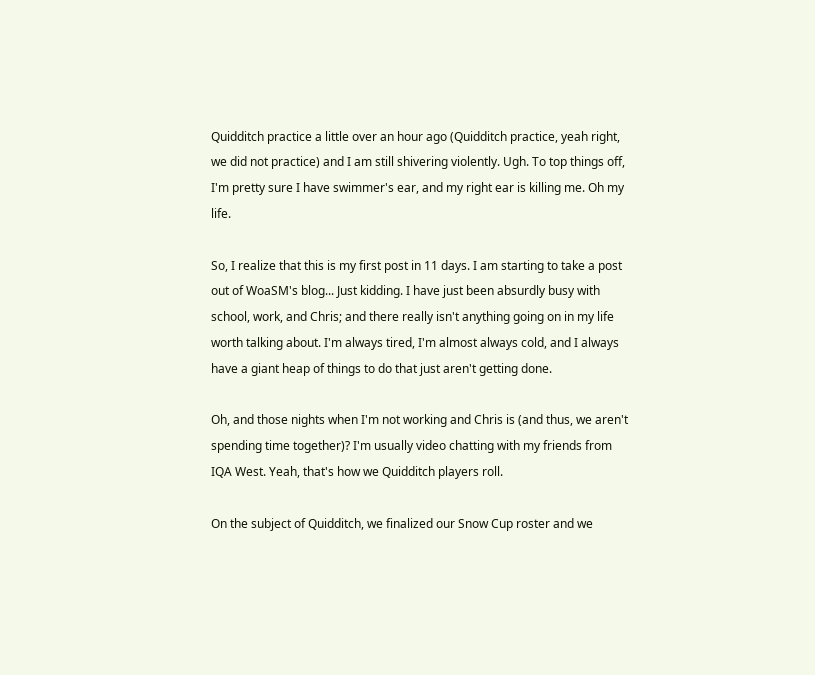Quidditch practice a little over an hour ago (Quidditch practice, yeah right, we did not practice) and I am still shivering violently. Ugh. To top things off, I'm pretty sure I have swimmer's ear, and my right ear is killing me. Oh my life.

So, I realize that this is my first post in 11 days. I am starting to take a post out of WoaSM's blog... Just kidding. I have just been absurdly busy with school, work, and Chris; and there really isn't anything going on in my life worth talking about. I'm always tired, I'm almost always cold, and I always have a giant heap of things to do that just aren't getting done.

Oh, and those nights when I'm not working and Chris is (and thus, we aren't spending time together)? I'm usually video chatting with my friends from IQA West. Yeah, that's how we Quidditch players roll.

On the subject of Quidditch, we finalized our Snow Cup roster and we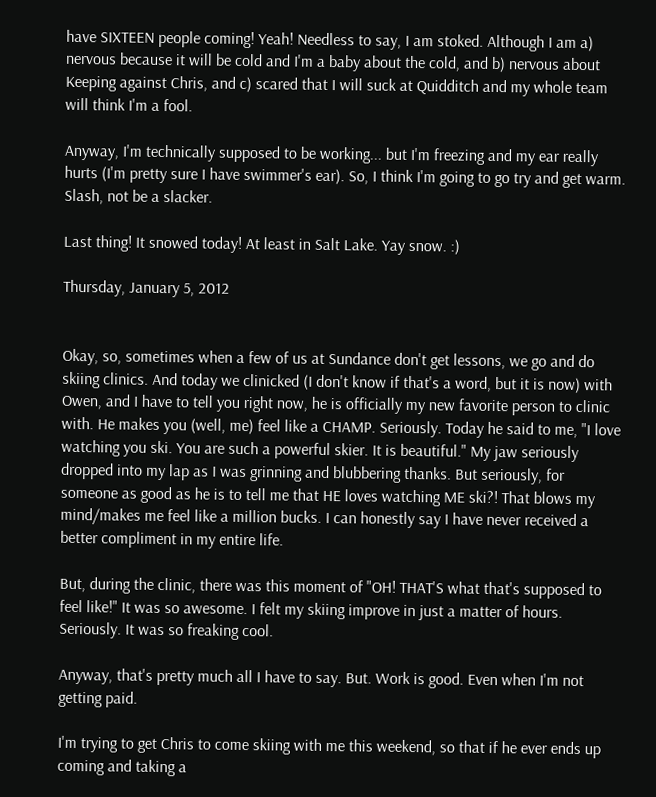have SIXTEEN people coming! Yeah! Needless to say, I am stoked. Although I am a) nervous because it will be cold and I'm a baby about the cold, and b) nervous about Keeping against Chris, and c) scared that I will suck at Quidditch and my whole team will think I'm a fool.

Anyway, I'm technically supposed to be working... but I'm freezing and my ear really hurts (I'm pretty sure I have swimmer's ear). So, I think I'm going to go try and get warm. Slash, not be a slacker.

Last thing! It snowed today! At least in Salt Lake. Yay snow. :)

Thursday, January 5, 2012


Okay, so, sometimes when a few of us at Sundance don't get lessons, we go and do skiing clinics. And today we clinicked (I don't know if that's a word, but it is now) with Owen, and I have to tell you right now, he is officially my new favorite person to clinic with. He makes you (well, me) feel like a CHAMP. Seriously. Today he said to me, "I love watching you ski. You are such a powerful skier. It is beautiful." My jaw seriously dropped into my lap as I was grinning and blubbering thanks. But seriously, for someone as good as he is to tell me that HE loves watching ME ski?! That blows my mind/makes me feel like a million bucks. I can honestly say I have never received a better compliment in my entire life.

But, during the clinic, there was this moment of "OH! THAT'S what that's supposed to feel like!" It was so awesome. I felt my skiing improve in just a matter of hours. Seriously. It was so freaking cool.

Anyway, that's pretty much all I have to say. But. Work is good. Even when I'm not getting paid.

I'm trying to get Chris to come skiing with me this weekend, so that if he ever ends up coming and taking a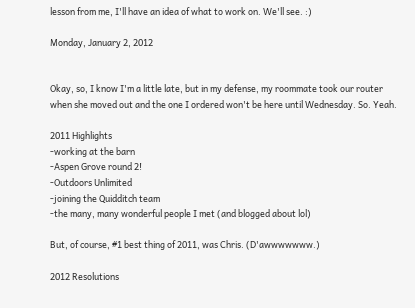lesson from me, I'll have an idea of what to work on. We'll see. :)

Monday, January 2, 2012


Okay, so, I know I'm a little late, but in my defense, my roommate took our router when she moved out and the one I ordered won't be here until Wednesday. So. Yeah.

2011 Highlights
-working at the barn
-Aspen Grove round 2!
-Outdoors Unlimited
-joining the Quidditch team
-the many, many wonderful people I met (and blogged about lol)

But, of course, #1 best thing of 2011, was Chris. (D'awwwwwww.)

2012 Resolutions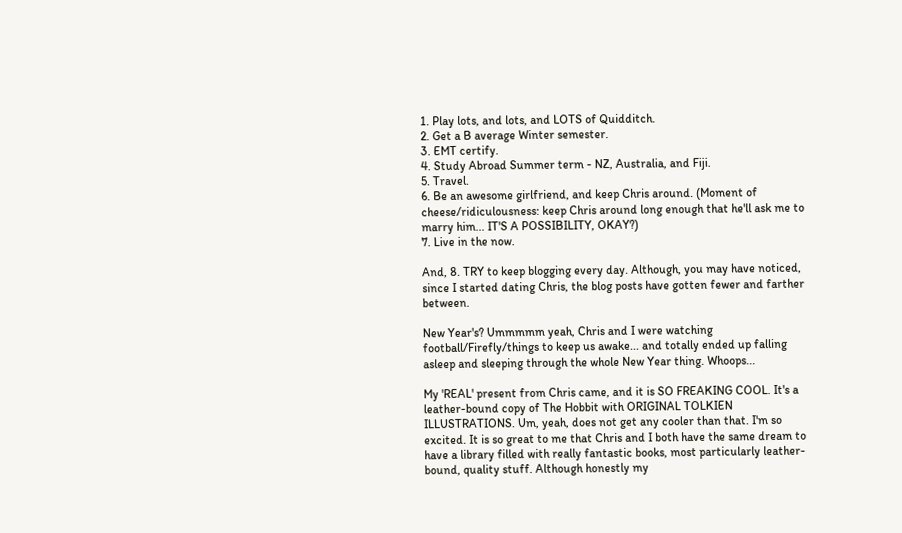1. Play lots, and lots, and LOTS of Quidditch.
2. Get a B average Winter semester.
3. EMT certify.
4. Study Abroad Summer term - NZ, Australia, and Fiji.
5. Travel.
6. Be an awesome girlfriend, and keep Chris around. (Moment of cheese/ridiculousness: keep Chris around long enough that he'll ask me to marry him... IT'S A POSSIBILITY, OKAY?)
7. Live in the now.

And, 8. TRY to keep blogging every day. Although, you may have noticed, since I started dating Chris, the blog posts have gotten fewer and farther between.

New Year's? Ummmmm yeah, Chris and I were watching football/Firefly/things to keep us awake... and totally ended up falling asleep and sleeping through the whole New Year thing. Whoops...

My 'REAL' present from Chris came, and it is SO FREAKING COOL. It's a leather-bound copy of The Hobbit with ORIGINAL TOLKIEN ILLUSTRATIONS. Um, yeah, does not get any cooler than that. I'm so excited. It is so great to me that Chris and I both have the same dream to have a library filled with really fantastic books, most particularly leather-bound, quality stuff. Although honestly my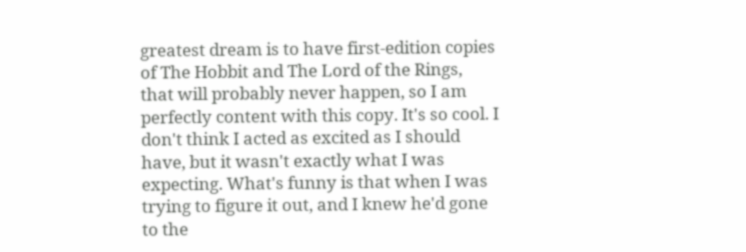greatest dream is to have first-edition copies of The Hobbit and The Lord of the Rings, that will probably never happen, so I am perfectly content with this copy. It's so cool. I don't think I acted as excited as I should have, but it wasn't exactly what I was expecting. What's funny is that when I was trying to figure it out, and I knew he'd gone to the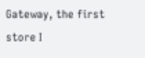Gateway, the first store I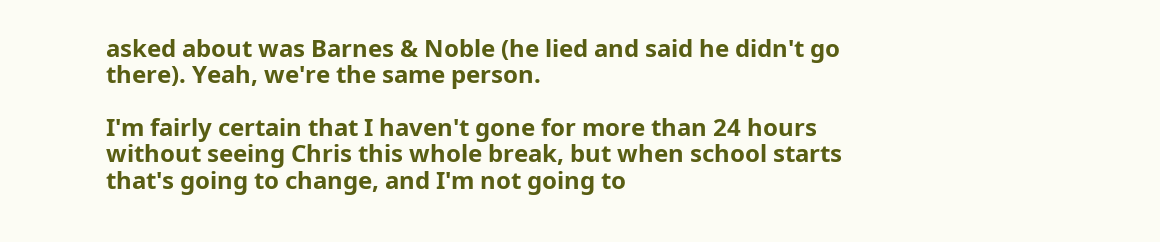asked about was Barnes & Noble (he lied and said he didn't go there). Yeah, we're the same person.

I'm fairly certain that I haven't gone for more than 24 hours without seeing Chris this whole break, but when school starts that's going to change, and I'm not going to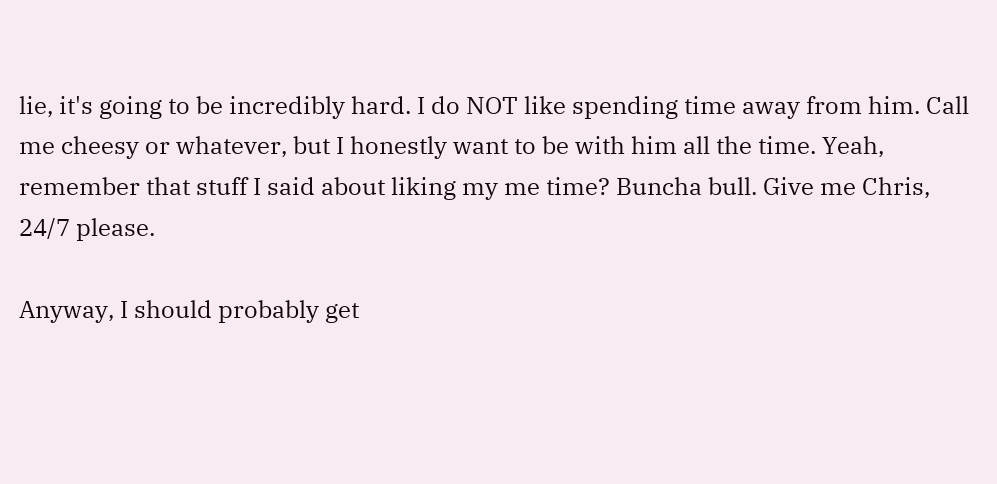lie, it's going to be incredibly hard. I do NOT like spending time away from him. Call me cheesy or whatever, but I honestly want to be with him all the time. Yeah, remember that stuff I said about liking my me time? Buncha bull. Give me Chris, 24/7 please.

Anyway, I should probably get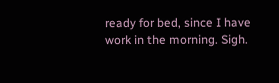ready for bed, since I have work in the morning. Sigh.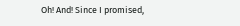Oh! And! Since I promised,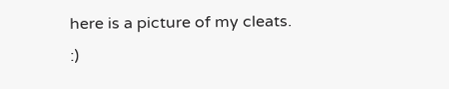here is a picture of my cleats. :)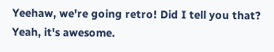Yeehaw, we're going retro! Did I tell you that? Yeah, it's awesome.